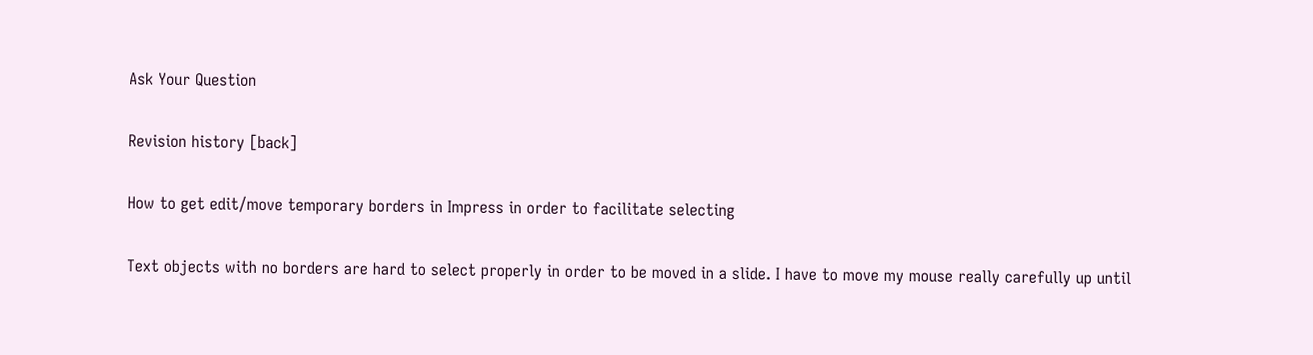Ask Your Question

Revision history [back]

How to get edit/move temporary borders in Impress in order to facilitate selecting

Text objects with no borders are hard to select properly in order to be moved in a slide. I have to move my mouse really carefully up until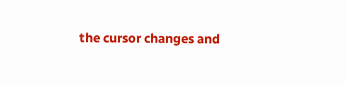the cursor changes and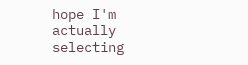hope I'm actually selecting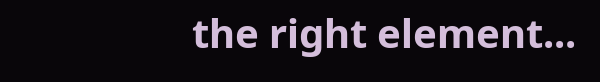the right element...